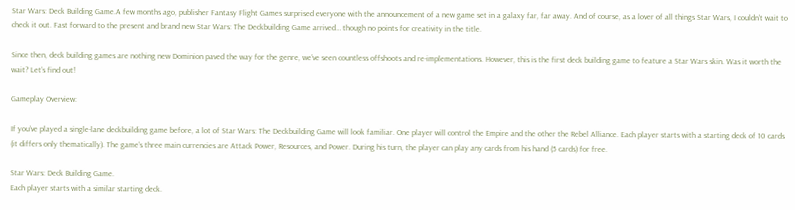Star Wars: Deck Building Game.A few months ago, publisher Fantasy Flight Games surprised everyone with the announcement of a new game set in a galaxy far, far away. And of course, as a lover of all things Star Wars, I couldn’t wait to check it out. Fast forward to the present and brand new Star Wars: The Deckbuilding Game arrived… though no points for creativity in the title.

Since then, deck building games are nothing new Dominion paved the way for the genre, we’ve seen countless offshoots and re-implementations. However, this is the first deck building game to feature a Star Wars skin. Was it worth the wait? Let’s find out!

Gameplay Overview:

If you’ve played a single-lane deckbuilding game before, a lot of Star Wars: The Deckbuilding Game will look familiar. One player will control the Empire and the other the Rebel Alliance. Each player starts with a starting deck of 10 cards (it differs only thematically). The game’s three main currencies are Attack Power, Resources, and Power. During his turn, the player can play any cards from his hand (5 cards) for free.

Star Wars: Deck Building Game.
Each player starts with a similar starting deck.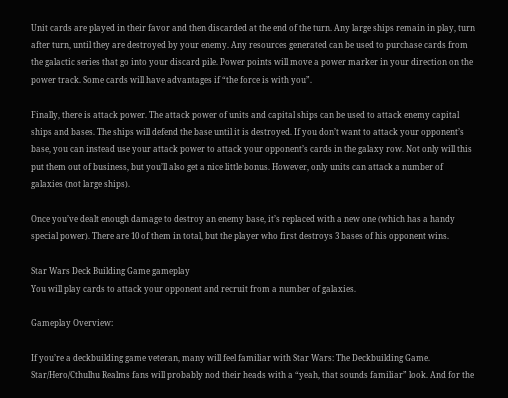Unit cards are played in their favor and then discarded at the end of the turn. Any large ships remain in play, turn after turn, until they are destroyed by your enemy. Any resources generated can be used to purchase cards from the galactic series that go into your discard pile. Power points will move a power marker in your direction on the power track. Some cards will have advantages if “the force is with you”.

Finally, there is attack power. The attack power of units and capital ships can be used to attack enemy capital ships and bases. The ships will defend the base until it is destroyed. If you don’t want to attack your opponent’s base, you can instead use your attack power to attack your opponent’s cards in the galaxy row. Not only will this put them out of business, but you’ll also get a nice little bonus. However, only units can attack a number of galaxies (not large ships).

Once you’ve dealt enough damage to destroy an enemy base, it’s replaced with a new one (which has a handy special power). There are 10 of them in total, but the player who first destroys 3 bases of his opponent wins.

Star Wars Deck Building Game gameplay
You will play cards to attack your opponent and recruit from a number of galaxies.

Gameplay Overview:

If you’re a deckbuilding game veteran, many will feel familiar with Star Wars: The Deckbuilding Game. Star/Hero/Cthulhu Realms fans will probably nod their heads with a “yeah, that sounds familiar” look. And for the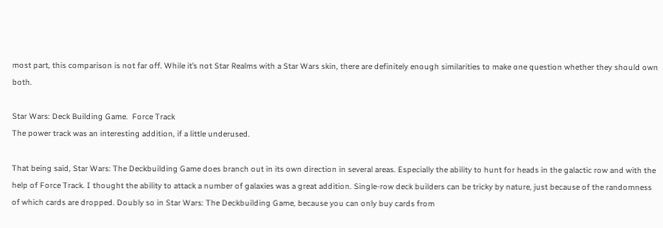most part, this comparison is not far off. While it’s not Star Realms with a Star Wars skin, there are definitely enough similarities to make one question whether they should own both.

Star Wars: Deck Building Game.  Force Track
The power track was an interesting addition, if a little underused.

That being said, Star Wars: The Deckbuilding Game does branch out in its own direction in several areas. Especially the ability to hunt for heads in the galactic row and with the help of Force Track. I thought the ability to attack a number of galaxies was a great addition. Single-row deck builders can be tricky by nature, just because of the randomness of which cards are dropped. Doubly so in Star Wars: The Deckbuilding Game, because you can only buy cards from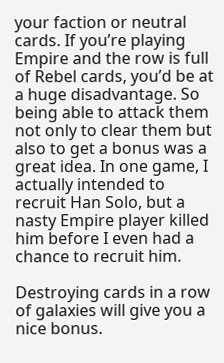your faction or neutral cards. If you’re playing Empire and the row is full of Rebel cards, you’d be at a huge disadvantage. So being able to attack them not only to clear them but also to get a bonus was a great idea. In one game, I actually intended to recruit Han Solo, but a nasty Empire player killed him before I even had a chance to recruit him.

Destroying cards in a row of galaxies will give you a nice bonus.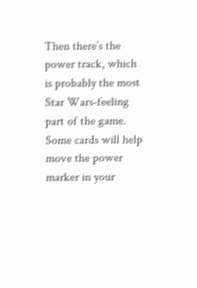Then there’s the power track, which is probably the most Star Wars-feeling part of the game. Some cards will help move the power marker in your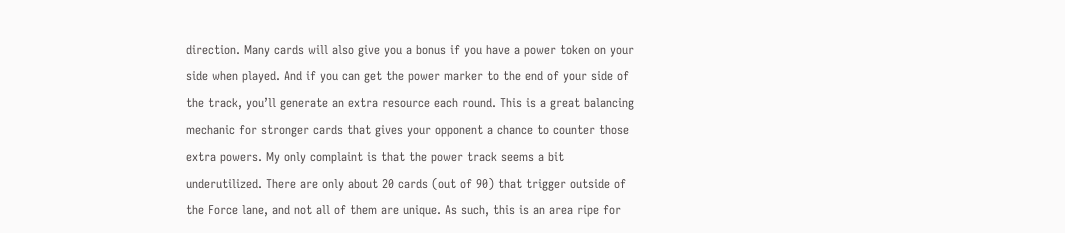direction. Many cards will also give you a bonus if you have a power token on your side when played. And if you can get the power marker to the end of your side of the track, you’ll generate an extra resource each round. This is a great balancing mechanic for stronger cards that gives your opponent a chance to counter those extra powers. My only complaint is that the power track seems a bit underutilized. There are only about 20 cards (out of 90) that trigger outside of the Force lane, and not all of them are unique. As such, this is an area ripe for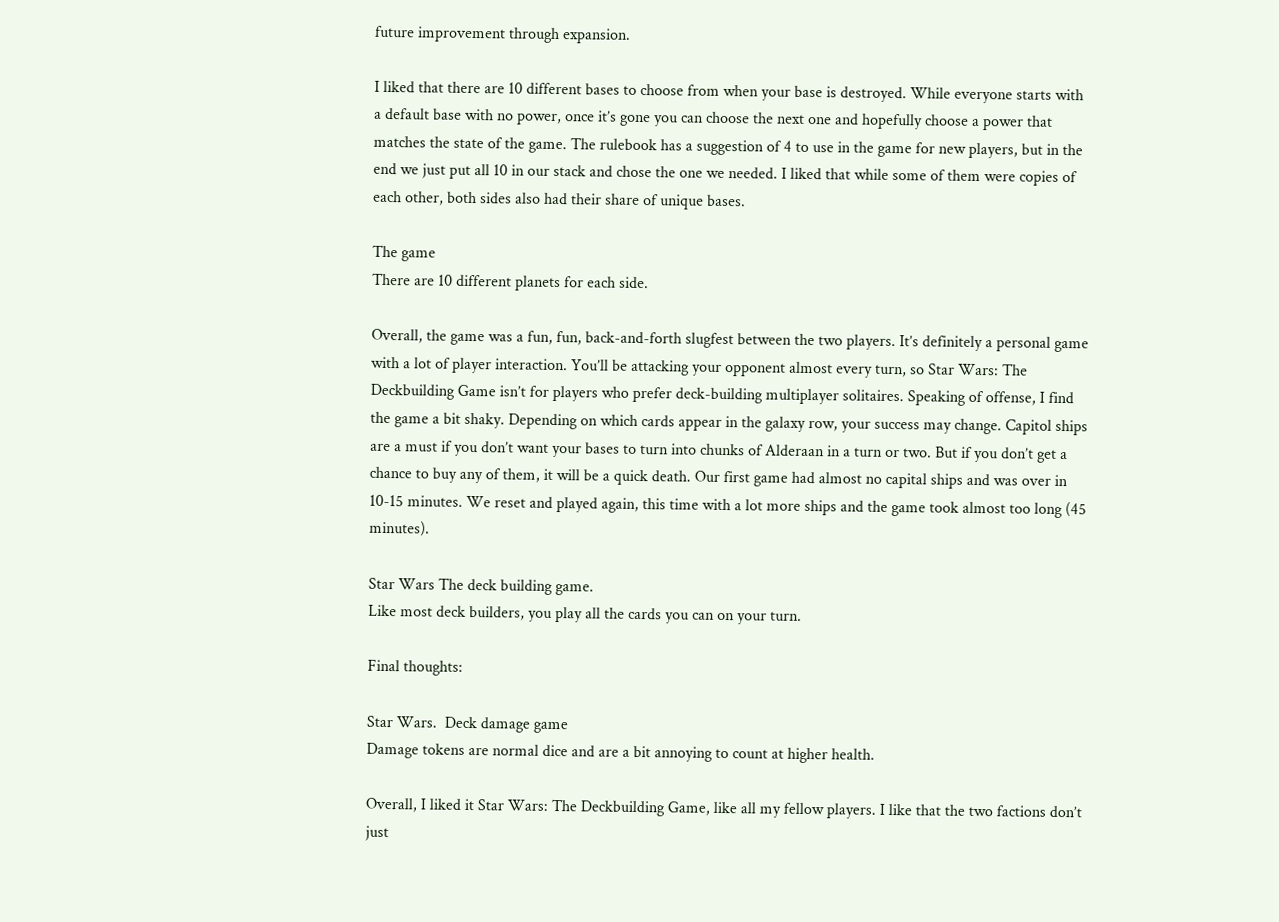future improvement through expansion.

I liked that there are 10 different bases to choose from when your base is destroyed. While everyone starts with a default base with no power, once it’s gone you can choose the next one and hopefully choose a power that matches the state of the game. The rulebook has a suggestion of 4 to use in the game for new players, but in the end we just put all 10 in our stack and chose the one we needed. I liked that while some of them were copies of each other, both sides also had their share of unique bases.

The game
There are 10 different planets for each side.

Overall, the game was a fun, fun, back-and-forth slugfest between the two players. It’s definitely a personal game with a lot of player interaction. You’ll be attacking your opponent almost every turn, so Star Wars: The Deckbuilding Game isn’t for players who prefer deck-building multiplayer solitaires. Speaking of offense, I find the game a bit shaky. Depending on which cards appear in the galaxy row, your success may change. Capitol ships are a must if you don’t want your bases to turn into chunks of Alderaan in a turn or two. But if you don’t get a chance to buy any of them, it will be a quick death. Our first game had almost no capital ships and was over in 10-15 minutes. We reset and played again, this time with a lot more ships and the game took almost too long (45 minutes).

Star Wars The deck building game.
Like most deck builders, you play all the cards you can on your turn.

Final thoughts:

Star Wars.  Deck damage game
Damage tokens are normal dice and are a bit annoying to count at higher health.

Overall, I liked it Star Wars: The Deckbuilding Game, like all my fellow players. I like that the two factions don’t just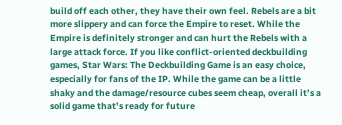build off each other, they have their own feel. Rebels are a bit more slippery and can force the Empire to reset. While the Empire is definitely stronger and can hurt the Rebels with a large attack force. If you like conflict-oriented deckbuilding games, Star Wars: The Deckbuilding Game is an easy choice, especially for fans of the IP. While the game can be a little shaky and the damage/resource cubes seem cheap, overall it’s a solid game that’s ready for future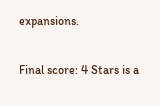expansions.

Final score: 4 Stars is a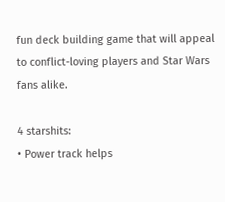fun deck building game that will appeal to conflict-loving players and Star Wars fans alike.

4 starshits:
• Power track helps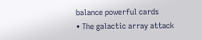balance powerful cards
• The galactic array attack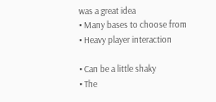was a great idea
• Many bases to choose from
• Heavy player interaction

• Can be a little shaky
• The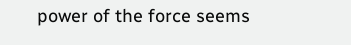power of the force seems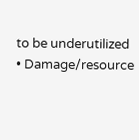to be underutilized
• Damage/resource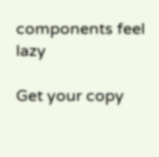components feel lazy

Get your copy